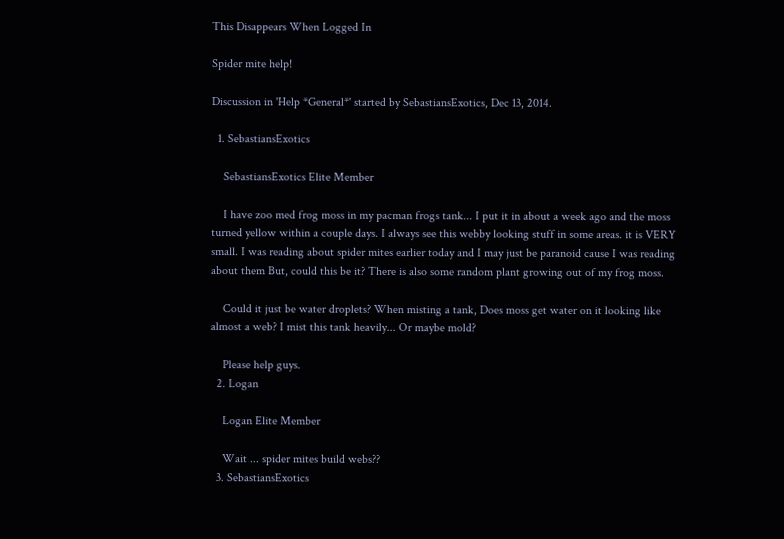This Disappears When Logged In

Spider mite help!

Discussion in 'Help *General*' started by SebastiansExotics, Dec 13, 2014.

  1. SebastiansExotics

    SebastiansExotics Elite Member

    I have zoo med frog moss in my pacman frogs tank... I put it in about a week ago and the moss turned yellow within a couple days. I always see this webby looking stuff in some areas. it is VERY small. I was reading about spider mites earlier today and I may just be paranoid cause I was reading about them But, could this be it? There is also some random plant growing out of my frog moss.

    Could it just be water droplets? When misting a tank, Does moss get water on it looking like almost a web? I mist this tank heavily... Or maybe mold?

    Please help guys.
  2. Logan

    Logan Elite Member

    Wait ... spider mites build webs??
  3. SebastiansExotics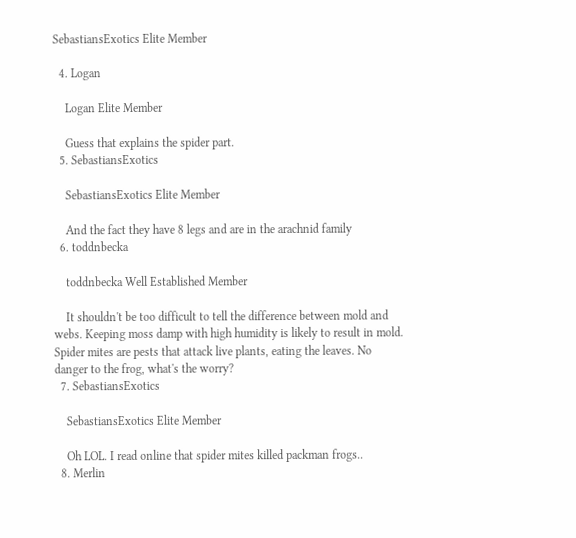SebastiansExotics Elite Member

  4. Logan

    Logan Elite Member

    Guess that explains the spider part.
  5. SebastiansExotics

    SebastiansExotics Elite Member

    And the fact they have 8 legs and are in the arachnid family
  6. toddnbecka

    toddnbecka Well Established Member

    It shouldn't be too difficult to tell the difference between mold and webs. Keeping moss damp with high humidity is likely to result in mold. Spider mites are pests that attack live plants, eating the leaves. No danger to the frog, what's the worry?
  7. SebastiansExotics

    SebastiansExotics Elite Member

    Oh LOL. I read online that spider mites killed packman frogs..
  8. Merlin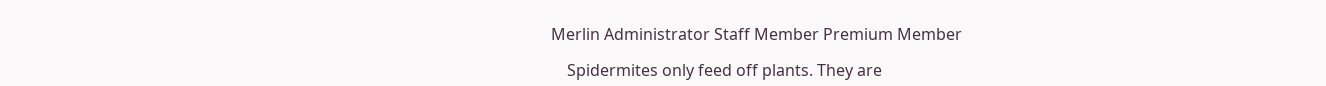Merlin Administrator Staff Member Premium Member

    Spidermites only feed off plants. They are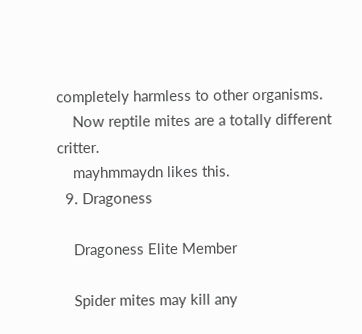completely harmless to other organisms.
    Now reptile mites are a totally different critter.
    mayhmmaydn likes this.
  9. Dragoness

    Dragoness Elite Member

    Spider mites may kill any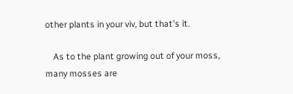other plants in your viv, but that's it.

    As to the plant growing out of your moss, many mosses are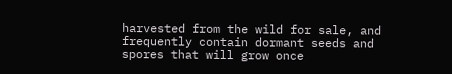harvested from the wild for sale, and frequently contain dormant seeds and spores that will grow once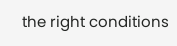the right conditions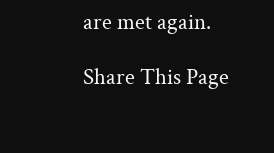are met again.

Share This Page